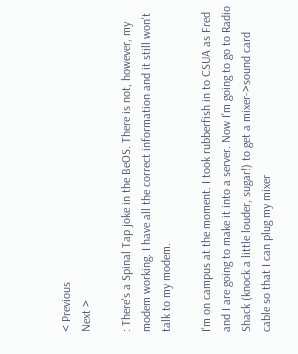< Previous
Next >

: There's a Spinal Tap joke in the BeOS. There is not, however, my modem working. I have all the correct information and it still won't talk to my modem.

I'm on campus at the moment. I took rubberfish in to CSUA as Fred and I are going to make it into a server. Now I'm going to go to Radio Shack (knock a little louder, sugar!) to get a mixer->sound card cable so that I can plug my mixer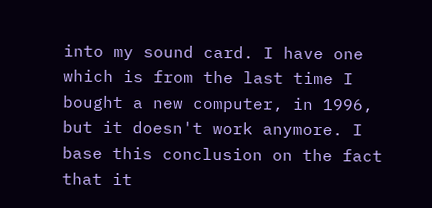into my sound card. I have one which is from the last time I bought a new computer, in 1996, but it doesn't work anymore. I base this conclusion on the fact that it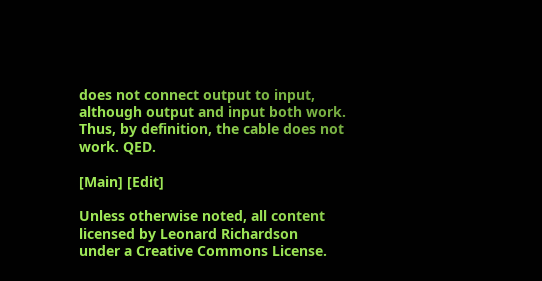does not connect output to input, although output and input both work. Thus, by definition, the cable does not work. QED.

[Main] [Edit]

Unless otherwise noted, all content licensed by Leonard Richardson
under a Creative Commons License.